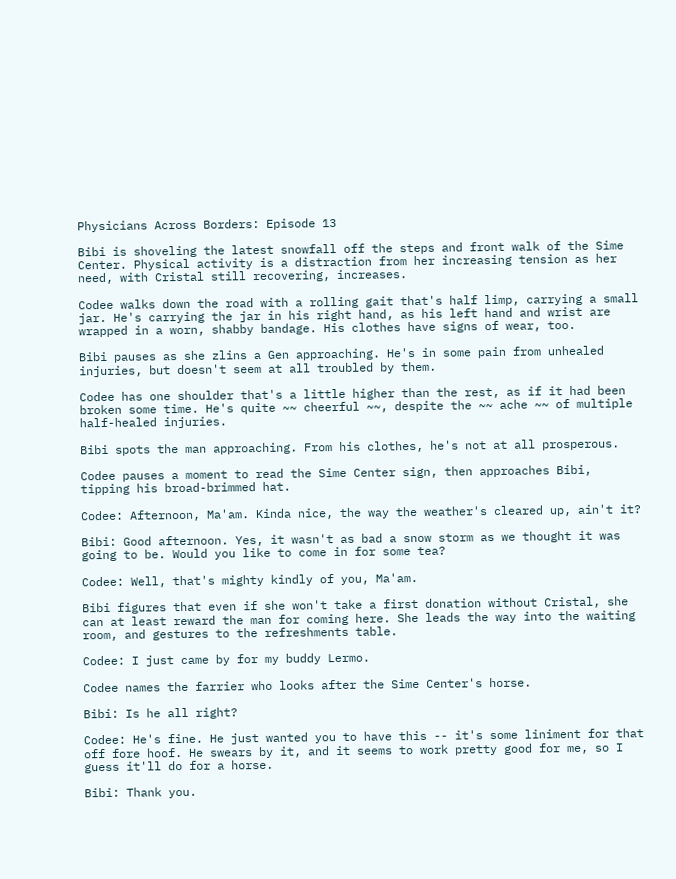Physicians Across Borders: Episode 13

Bibi is shoveling the latest snowfall off the steps and front walk of the Sime Center. Physical activity is a distraction from her increasing tension as her need, with Cristal still recovering, increases.

Codee walks down the road with a rolling gait that's half limp, carrying a small jar. He's carrying the jar in his right hand, as his left hand and wrist are wrapped in a worn, shabby bandage. His clothes have signs of wear, too.

Bibi pauses as she zlins a Gen approaching. He's in some pain from unhealed injuries, but doesn't seem at all troubled by them.

Codee has one shoulder that's a little higher than the rest, as if it had been broken some time. He's quite ~~ cheerful ~~, despite the ~~ ache ~~ of multiple half-healed injuries.

Bibi spots the man approaching. From his clothes, he's not at all prosperous.

Codee pauses a moment to read the Sime Center sign, then approaches Bibi, tipping his broad-brimmed hat.

Codee: Afternoon, Ma'am. Kinda nice, the way the weather's cleared up, ain't it?

Bibi: Good afternoon. Yes, it wasn't as bad a snow storm as we thought it was going to be. Would you like to come in for some tea?

Codee: Well, that's mighty kindly of you, Ma'am.

Bibi figures that even if she won't take a first donation without Cristal, she can at least reward the man for coming here. She leads the way into the waiting room, and gestures to the refreshments table.

Codee: I just came by for my buddy Lermo.

Codee names the farrier who looks after the Sime Center's horse.

Bibi: Is he all right?

Codee: He's fine. He just wanted you to have this -- it's some liniment for that off fore hoof. He swears by it, and it seems to work pretty good for me, so I guess it'll do for a horse.

Bibi: Thank you.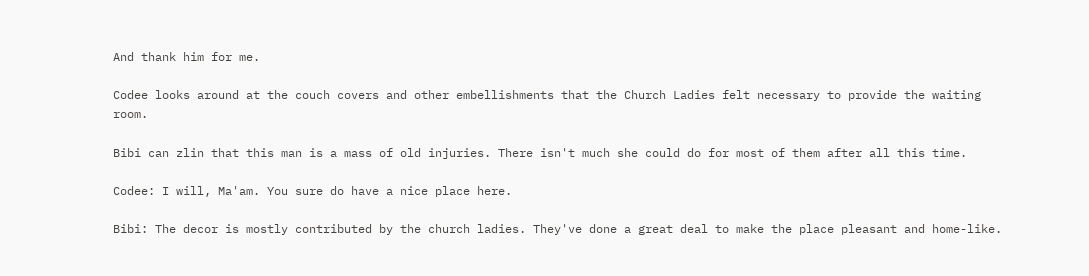And thank him for me.

Codee looks around at the couch covers and other embellishments that the Church Ladies felt necessary to provide the waiting room.

Bibi can zlin that this man is a mass of old injuries. There isn't much she could do for most of them after all this time.

Codee: I will, Ma'am. You sure do have a nice place here.

Bibi: The decor is mostly contributed by the church ladies. They've done a great deal to make the place pleasant and home-like.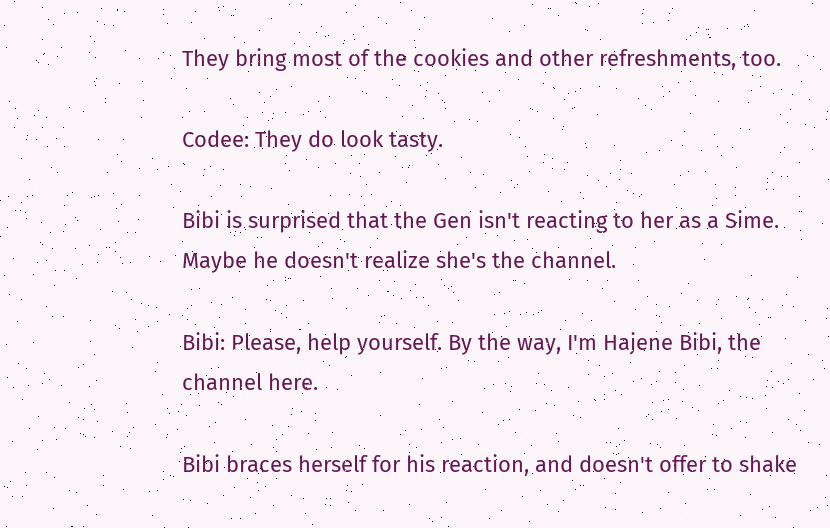They bring most of the cookies and other refreshments, too.

Codee: They do look tasty.

Bibi is surprised that the Gen isn't reacting to her as a Sime. Maybe he doesn't realize she's the channel.

Bibi: Please, help yourself. By the way, I'm Hajene Bibi, the channel here.

Bibi braces herself for his reaction, and doesn't offer to shake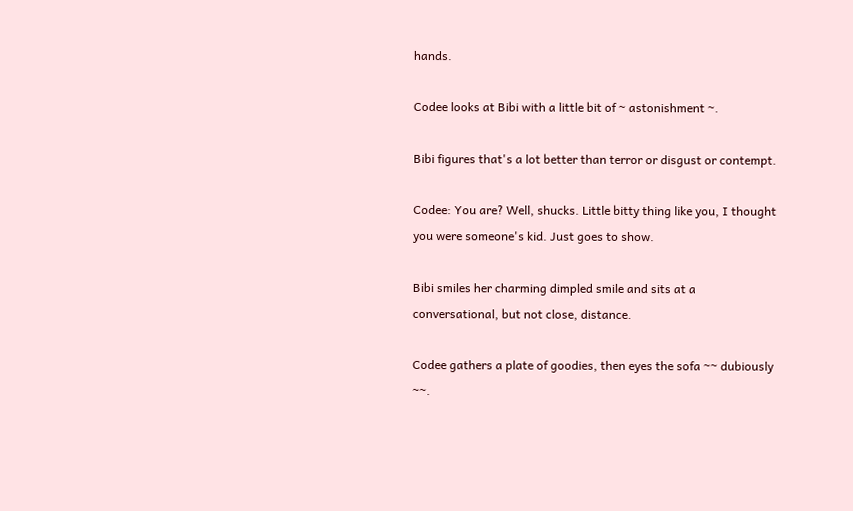hands.

Codee looks at Bibi with a little bit of ~ astonishment ~.

Bibi figures that's a lot better than terror or disgust or contempt.

Codee: You are? Well, shucks. Little bitty thing like you, I thought you were someone's kid. Just goes to show.

Bibi smiles her charming dimpled smile and sits at a conversational, but not close, distance.

Codee gathers a plate of goodies, then eyes the sofa ~~ dubiously ~~.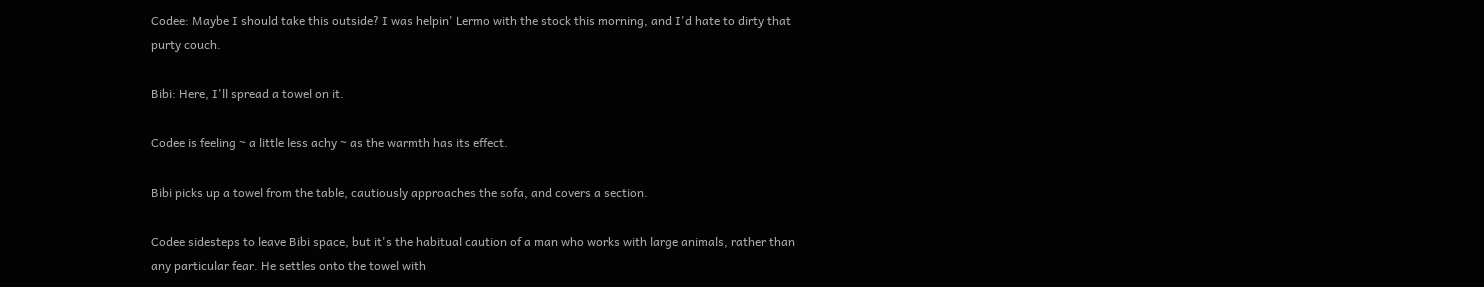Codee: Maybe I should take this outside? I was helpin' Lermo with the stock this morning, and I'd hate to dirty that purty couch.

Bibi: Here, I'll spread a towel on it.

Codee is feeling ~ a little less achy ~ as the warmth has its effect.

Bibi picks up a towel from the table, cautiously approaches the sofa, and covers a section.

Codee sidesteps to leave Bibi space, but it's the habitual caution of a man who works with large animals, rather than any particular fear. He settles onto the towel with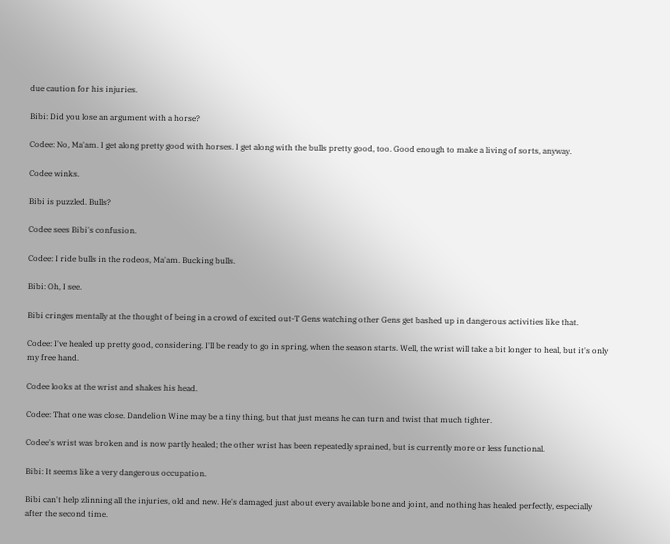due caution for his injuries.

Bibi: Did you lose an argument with a horse?

Codee: No, Ma'am. I get along pretty good with horses. I get along with the bulls pretty good, too. Good enough to make a living of sorts, anyway.

Codee winks.

Bibi is puzzled. Bulls?

Codee sees Bibi's confusion.

Codee: I ride bulls in the rodeos, Ma'am. Bucking bulls.

Bibi: Oh, I see.

Bibi cringes mentally at the thought of being in a crowd of excited out-T Gens watching other Gens get bashed up in dangerous activities like that.

Codee: I've healed up pretty good, considering. I'll be ready to go in spring, when the season starts. Well, the wrist will take a bit longer to heal, but it's only my free hand.

Codee looks at the wrist and shakes his head.

Codee: That one was close. Dandelion Wine may be a tiny thing, but that just means he can turn and twist that much tighter.

Codee's wrist was broken and is now partly healed; the other wrist has been repeatedly sprained, but is currently more or less functional.

Bibi: It seems like a very dangerous occupation.

Bibi can't help zlinning all the injuries, old and new. He's damaged just about every available bone and joint, and nothing has healed perfectly, especially after the second time.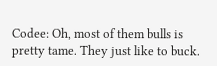Codee: Oh, most of them bulls is pretty tame. They just like to buck.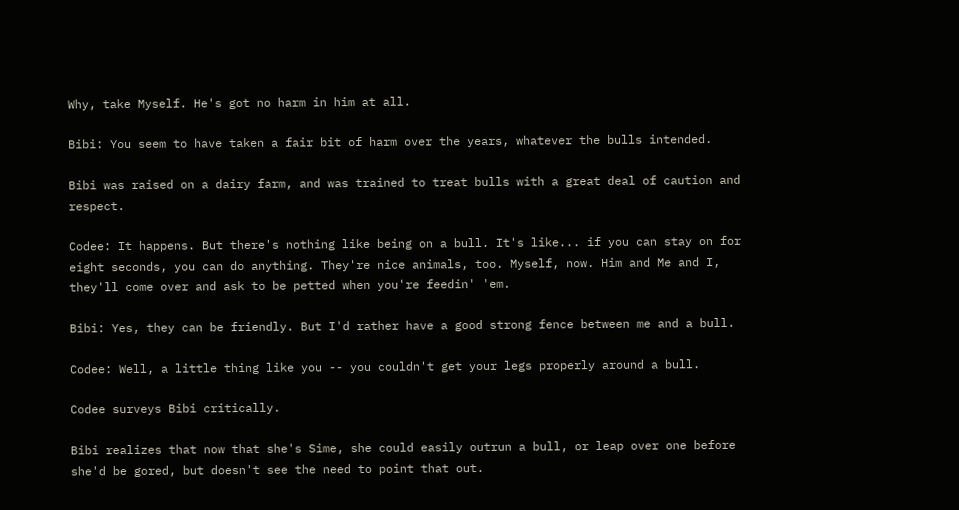Why, take Myself. He's got no harm in him at all.

Bibi: You seem to have taken a fair bit of harm over the years, whatever the bulls intended.

Bibi was raised on a dairy farm, and was trained to treat bulls with a great deal of caution and respect.

Codee: It happens. But there's nothing like being on a bull. It's like... if you can stay on for eight seconds, you can do anything. They're nice animals, too. Myself, now. Him and Me and I, they'll come over and ask to be petted when you're feedin' 'em.

Bibi: Yes, they can be friendly. But I'd rather have a good strong fence between me and a bull.

Codee: Well, a little thing like you -- you couldn't get your legs properly around a bull.

Codee surveys Bibi critically.

Bibi realizes that now that she's Sime, she could easily outrun a bull, or leap over one before she'd be gored, but doesn't see the need to point that out.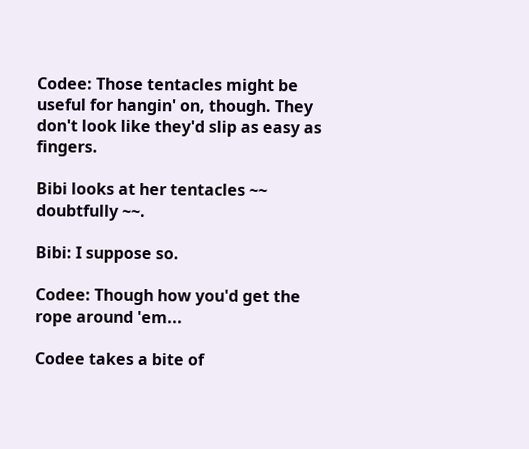Codee: Those tentacles might be useful for hangin' on, though. They don't look like they'd slip as easy as fingers.

Bibi looks at her tentacles ~~ doubtfully ~~.

Bibi: I suppose so.

Codee: Though how you'd get the rope around 'em...

Codee takes a bite of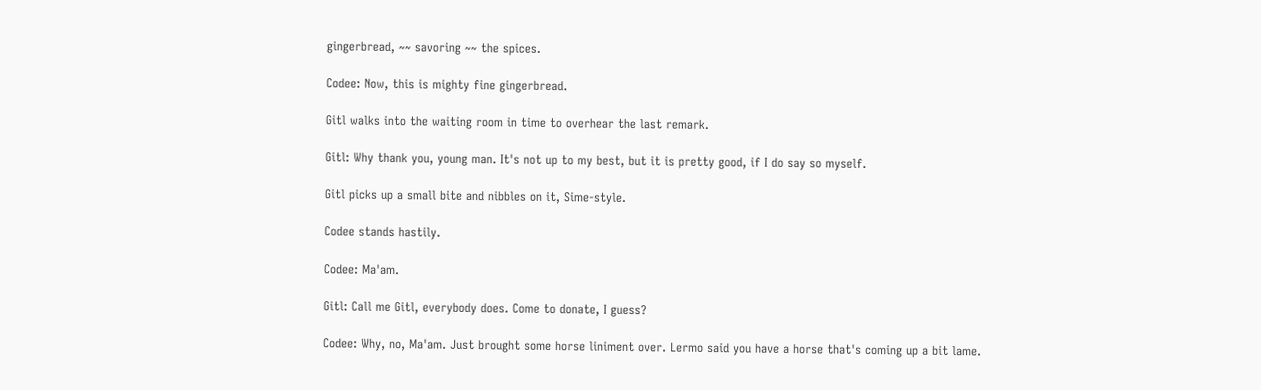gingerbread, ~~ savoring ~~ the spices.

Codee: Now, this is mighty fine gingerbread.

Gitl walks into the waiting room in time to overhear the last remark.

Gitl: Why thank you, young man. It's not up to my best, but it is pretty good, if I do say so myself.

Gitl picks up a small bite and nibbles on it, Sime-style.

Codee stands hastily.

Codee: Ma'am.

Gitl: Call me Gitl, everybody does. Come to donate, I guess?

Codee: Why, no, Ma'am. Just brought some horse liniment over. Lermo said you have a horse that's coming up a bit lame.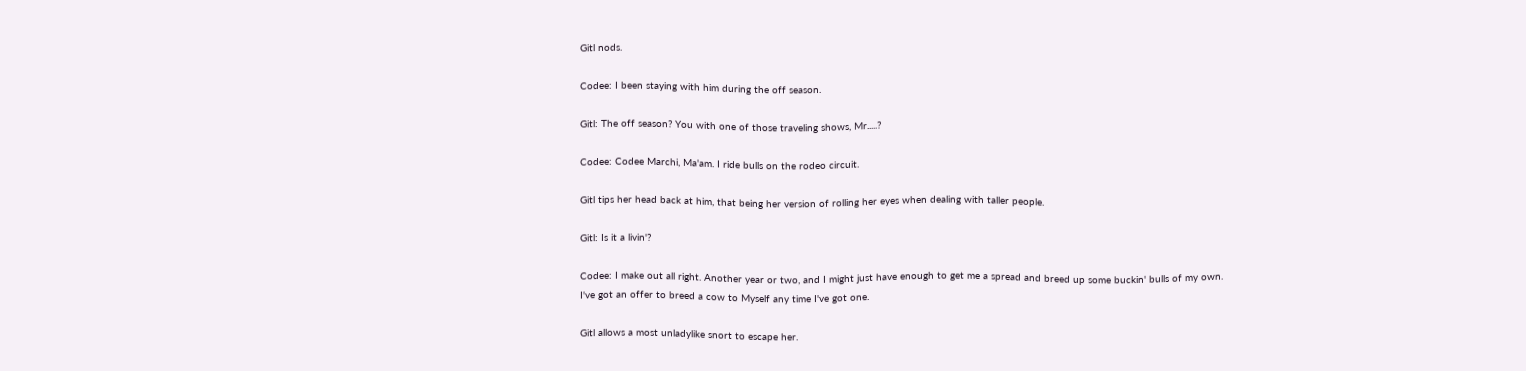Gitl nods.

Codee: I been staying with him during the off season.

Gitl: The off season? You with one of those traveling shows, Mr.....?

Codee: Codee Marchi, Ma'am. I ride bulls on the rodeo circuit.

Gitl tips her head back at him, that being her version of rolling her eyes when dealing with taller people.

Gitl: Is it a livin'?

Codee: I make out all right. Another year or two, and I might just have enough to get me a spread and breed up some buckin' bulls of my own. I've got an offer to breed a cow to Myself any time I've got one.

Gitl allows a most unladylike snort to escape her.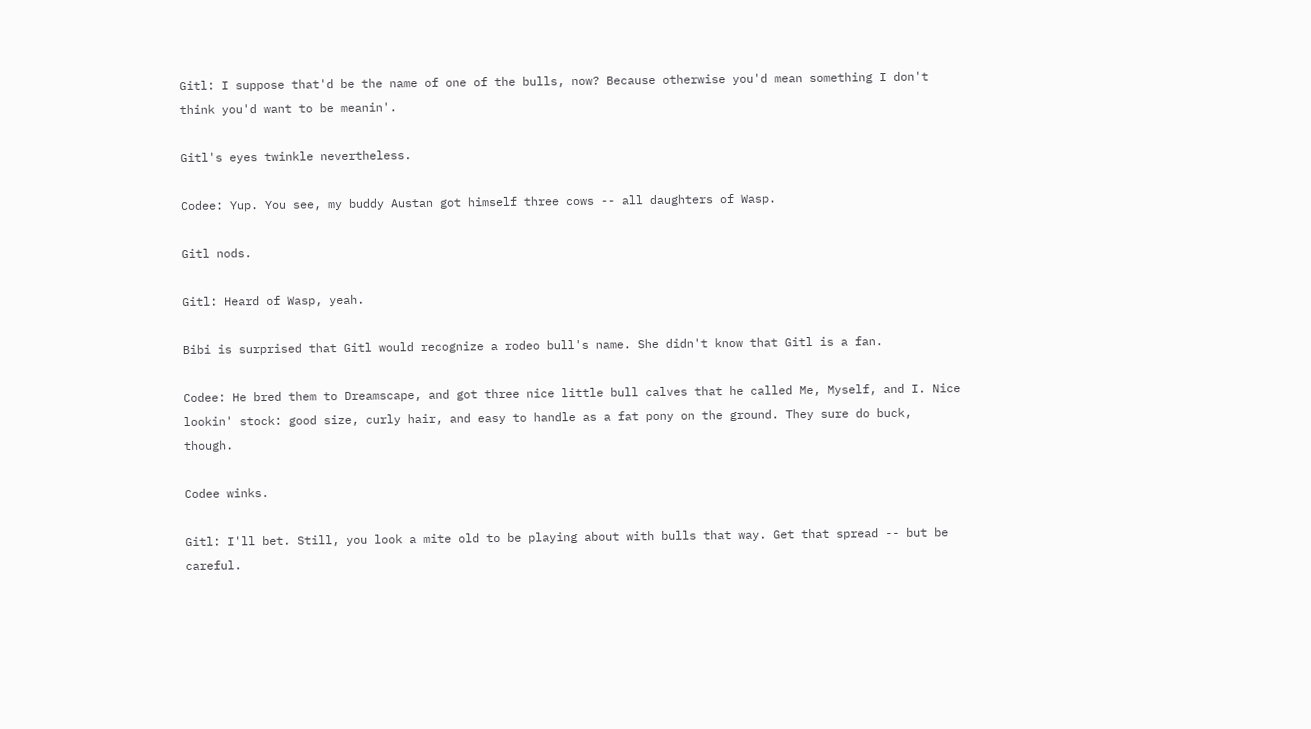Gitl: I suppose that'd be the name of one of the bulls, now? Because otherwise you'd mean something I don't think you'd want to be meanin'.

Gitl's eyes twinkle nevertheless.

Codee: Yup. You see, my buddy Austan got himself three cows -- all daughters of Wasp.

Gitl nods.

Gitl: Heard of Wasp, yeah.

Bibi is surprised that Gitl would recognize a rodeo bull's name. She didn't know that Gitl is a fan.

Codee: He bred them to Dreamscape, and got three nice little bull calves that he called Me, Myself, and I. Nice lookin' stock: good size, curly hair, and easy to handle as a fat pony on the ground. They sure do buck, though.

Codee winks.

Gitl: I'll bet. Still, you look a mite old to be playing about with bulls that way. Get that spread -- but be careful.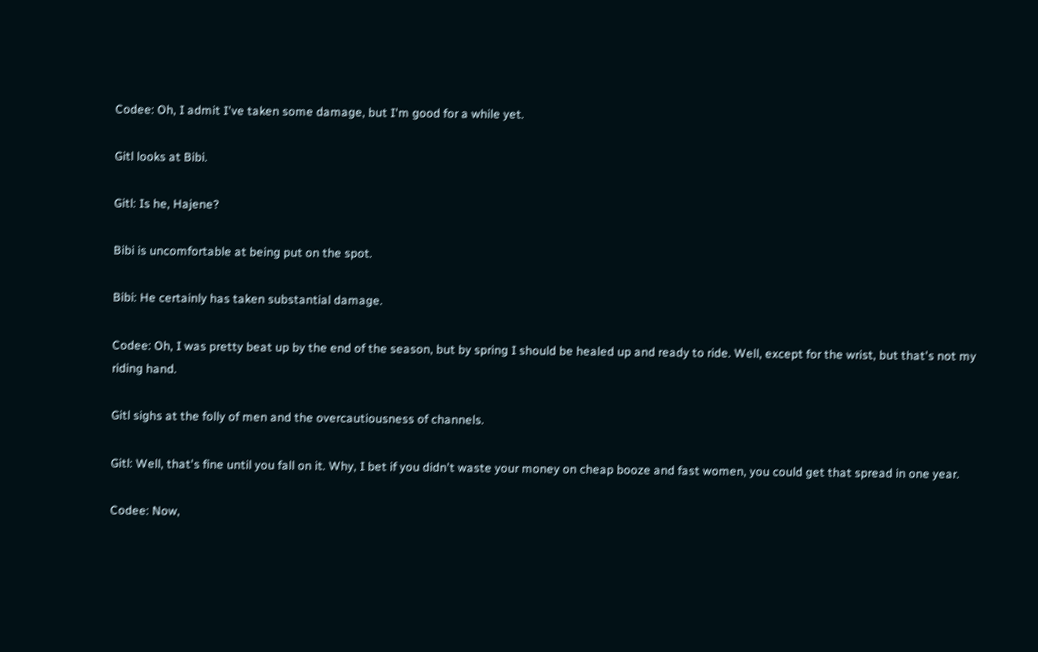Codee: Oh, I admit I've taken some damage, but I'm good for a while yet.

Gitl looks at Bibi.

Gitl: Is he, Hajene?

Bibi is uncomfortable at being put on the spot.

Bibi: He certainly has taken substantial damage.

Codee: Oh, I was pretty beat up by the end of the season, but by spring I should be healed up and ready to ride. Well, except for the wrist, but that's not my riding hand.

Gitl sighs at the folly of men and the overcautiousness of channels.

Gitl: Well, that's fine until you fall on it. Why, I bet if you didn't waste your money on cheap booze and fast women, you could get that spread in one year.

Codee: Now,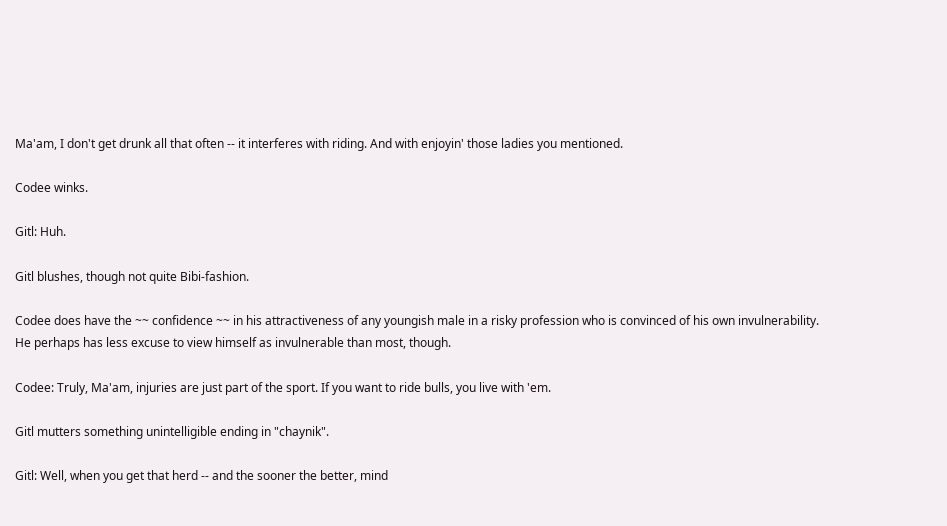Ma'am, I don't get drunk all that often -- it interferes with riding. And with enjoyin' those ladies you mentioned.

Codee winks.

Gitl: Huh.

Gitl blushes, though not quite Bibi-fashion.

Codee does have the ~~ confidence ~~ in his attractiveness of any youngish male in a risky profession who is convinced of his own invulnerability. He perhaps has less excuse to view himself as invulnerable than most, though.

Codee: Truly, Ma'am, injuries are just part of the sport. If you want to ride bulls, you live with 'em.

Gitl mutters something unintelligible ending in "chaynik".

Gitl: Well, when you get that herd -- and the sooner the better, mind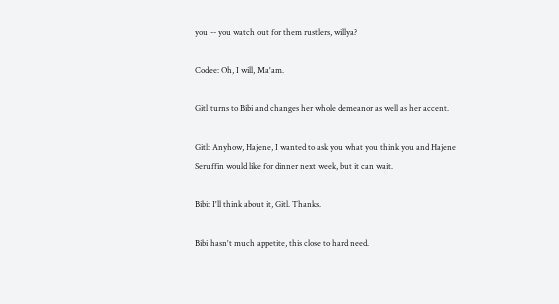you -- you watch out for them rustlers, willya?

Codee: Oh, I will, Ma'am.

Gitl turns to Bibi and changes her whole demeanor as well as her accent.

Gitl: Anyhow, Hajene, I wanted to ask you what you think you and Hajene Seruffin would like for dinner next week, but it can wait.

Bibi: I'll think about it, Gitl. Thanks.

Bibi hasn't much appetite, this close to hard need.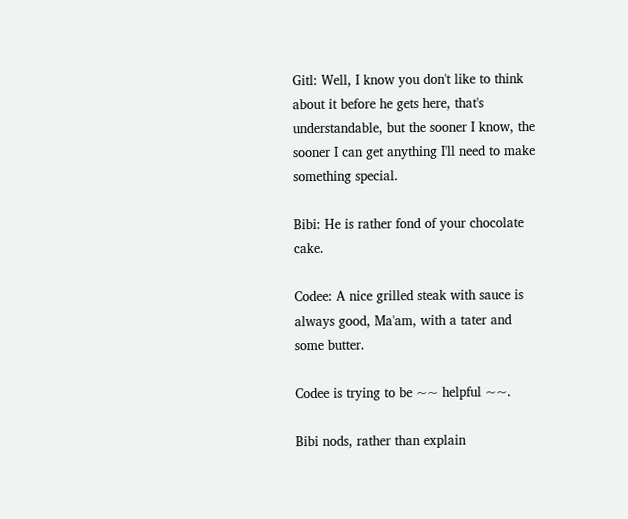Gitl: Well, I know you don't like to think about it before he gets here, that's understandable, but the sooner I know, the sooner I can get anything I'll need to make something special.

Bibi: He is rather fond of your chocolate cake.

Codee: A nice grilled steak with sauce is always good, Ma'am, with a tater and some butter.

Codee is trying to be ~~ helpful ~~.

Bibi nods, rather than explain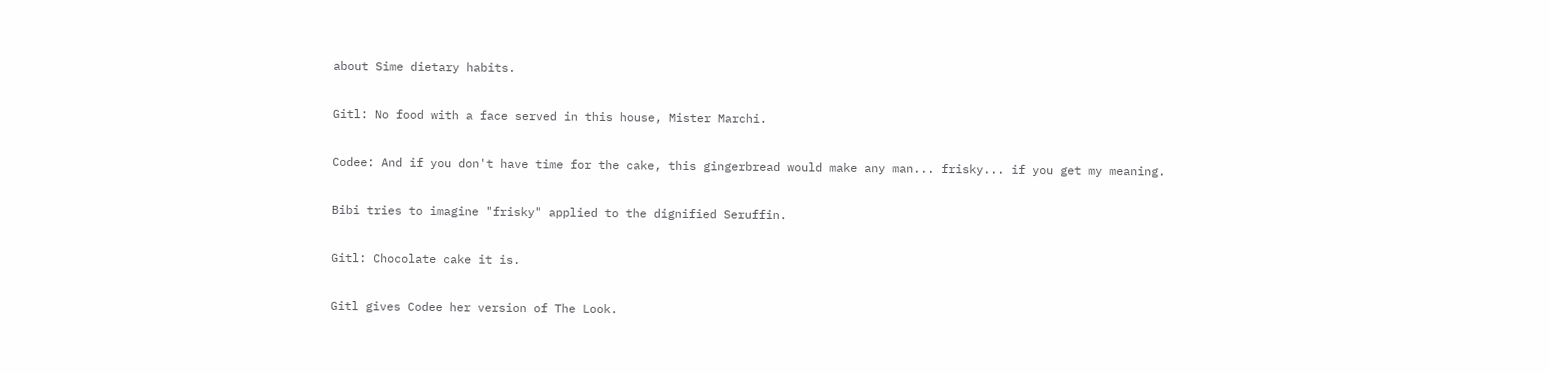about Sime dietary habits.

Gitl: No food with a face served in this house, Mister Marchi.

Codee: And if you don't have time for the cake, this gingerbread would make any man... frisky... if you get my meaning.

Bibi tries to imagine "frisky" applied to the dignified Seruffin.

Gitl: Chocolate cake it is.

Gitl gives Codee her version of The Look.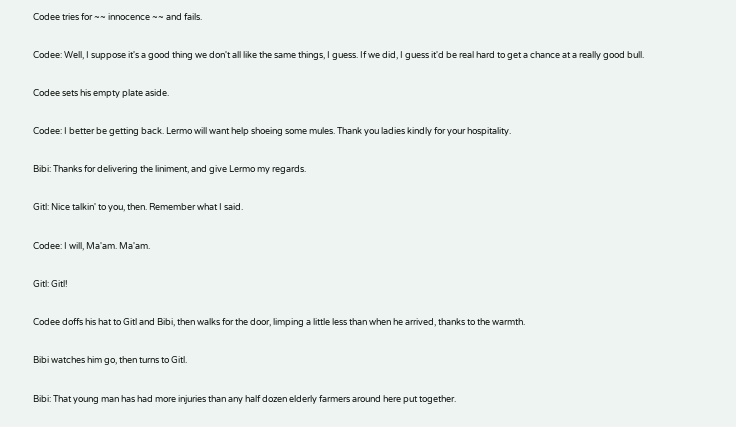Codee tries for ~~ innocence ~~ and fails.

Codee: Well, I suppose it's a good thing we don't all like the same things, I guess. If we did, I guess it'd be real hard to get a chance at a really good bull.

Codee sets his empty plate aside.

Codee: I better be getting back. Lermo will want help shoeing some mules. Thank you ladies kindly for your hospitality.

Bibi: Thanks for delivering the liniment, and give Lermo my regards.

Gitl: Nice talkin' to you, then. Remember what I said.

Codee: I will, Ma'am. Ma'am.

Gitl: Gitl!

Codee doffs his hat to Gitl and Bibi, then walks for the door, limping a little less than when he arrived, thanks to the warmth.

Bibi watches him go, then turns to Gitl.

Bibi: That young man has had more injuries than any half dozen elderly farmers around here put together.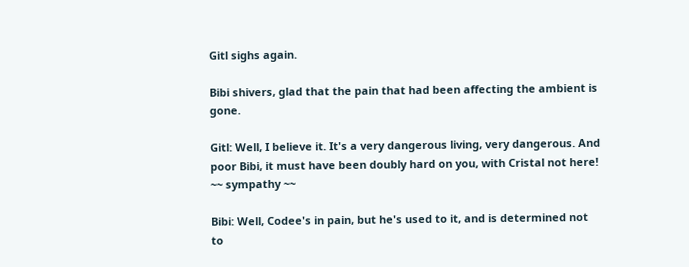Gitl sighs again.

Bibi shivers, glad that the pain that had been affecting the ambient is gone.

Gitl: Well, I believe it. It's a very dangerous living, very dangerous. And poor Bibi, it must have been doubly hard on you, with Cristal not here! ~~ sympathy ~~

Bibi: Well, Codee's in pain, but he's used to it, and is determined not to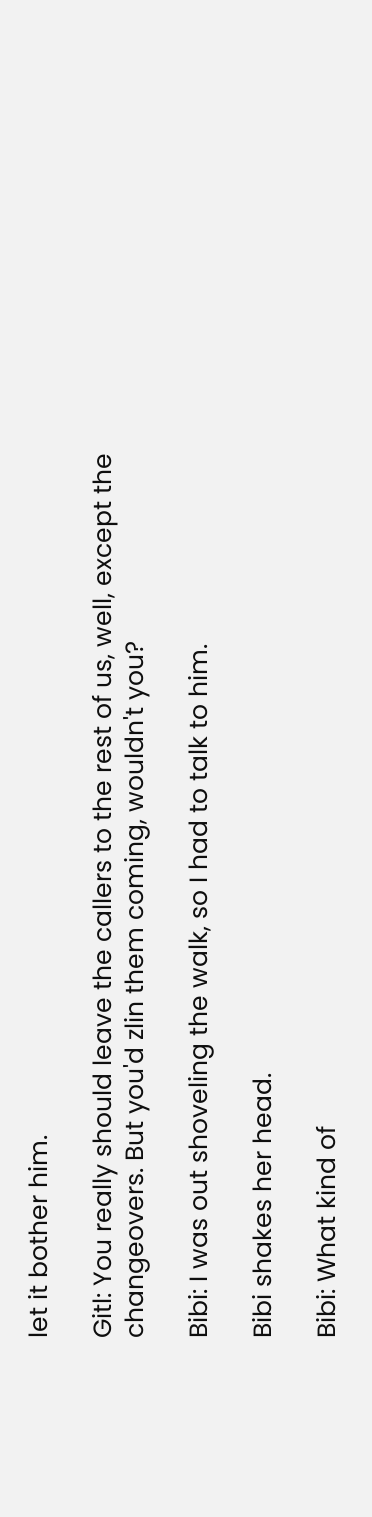let it bother him.

Gitl: You really should leave the callers to the rest of us, well, except the changeovers. But you'd zlin them coming, wouldn't you?

Bibi: I was out shoveling the walk, so I had to talk to him.

Bibi shakes her head.

Bibi: What kind of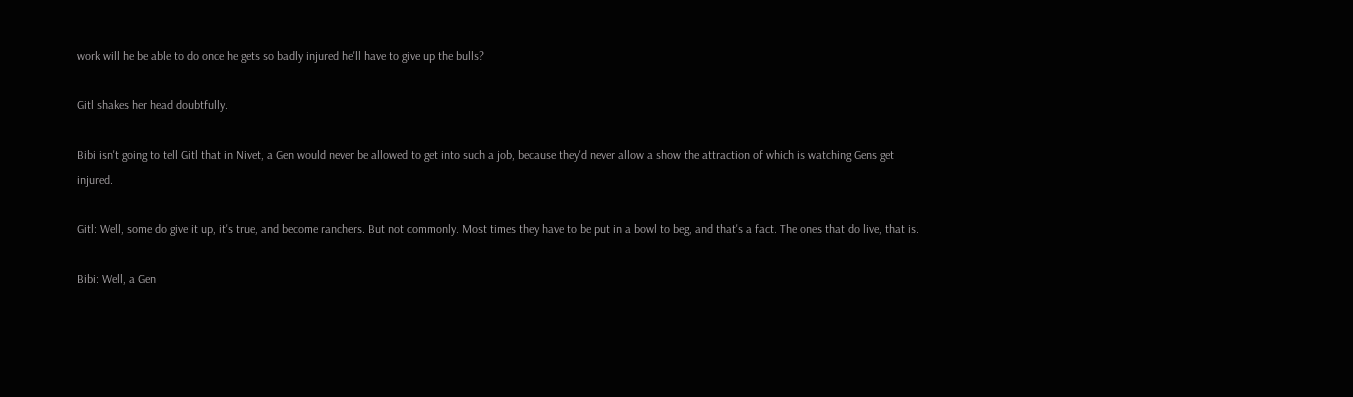work will he be able to do once he gets so badly injured he'll have to give up the bulls?

Gitl shakes her head doubtfully.

Bibi isn't going to tell Gitl that in Nivet, a Gen would never be allowed to get into such a job, because they'd never allow a show the attraction of which is watching Gens get injured.

Gitl: Well, some do give it up, it's true, and become ranchers. But not commonly. Most times they have to be put in a bowl to beg, and that's a fact. The ones that do live, that is.

Bibi: Well, a Gen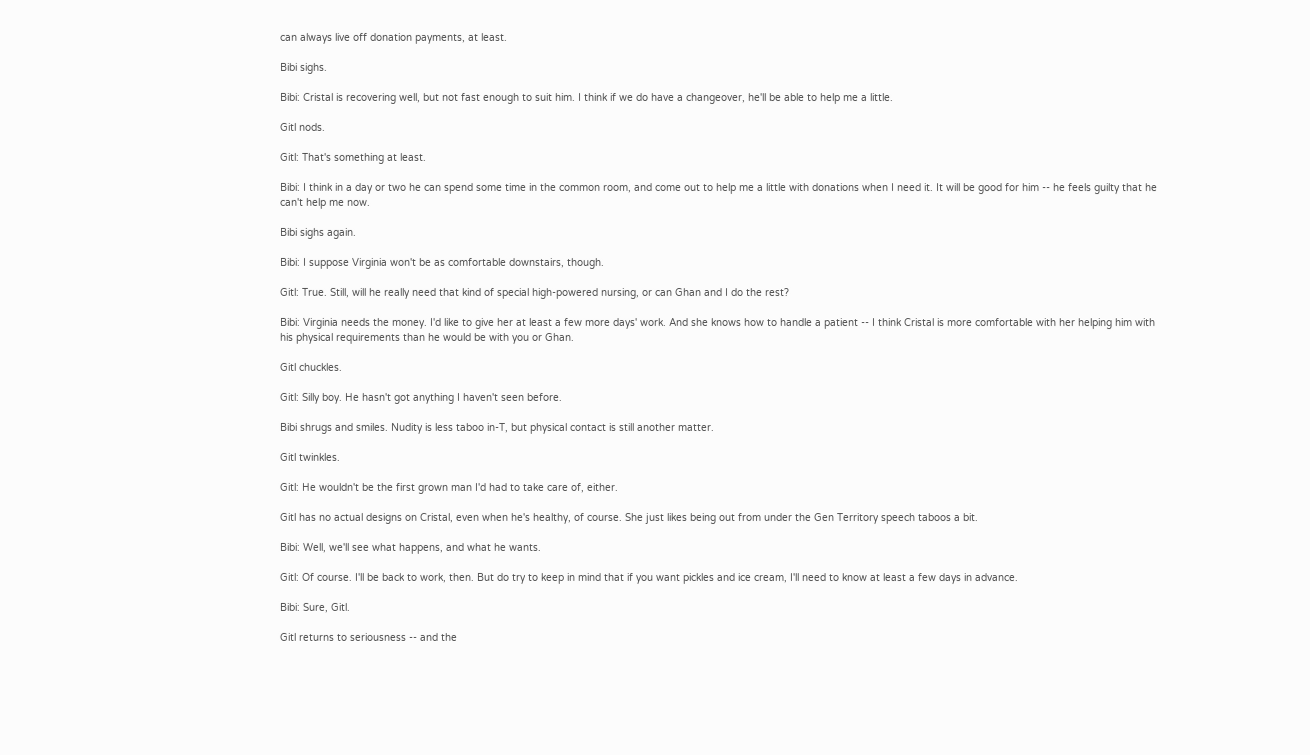can always live off donation payments, at least.

Bibi sighs.

Bibi: Cristal is recovering well, but not fast enough to suit him. I think if we do have a changeover, he'll be able to help me a little.

Gitl nods.

Gitl: That's something at least.

Bibi: I think in a day or two he can spend some time in the common room, and come out to help me a little with donations when I need it. It will be good for him -- he feels guilty that he can't help me now.

Bibi sighs again.

Bibi: I suppose Virginia won't be as comfortable downstairs, though.

Gitl: True. Still, will he really need that kind of special high-powered nursing, or can Ghan and I do the rest?

Bibi: Virginia needs the money. I'd like to give her at least a few more days' work. And she knows how to handle a patient -- I think Cristal is more comfortable with her helping him with his physical requirements than he would be with you or Ghan.

Gitl chuckles.

Gitl: Silly boy. He hasn't got anything I haven't seen before.

Bibi shrugs and smiles. Nudity is less taboo in-T, but physical contact is still another matter.

Gitl twinkles.

Gitl: He wouldn't be the first grown man I'd had to take care of, either.

Gitl has no actual designs on Cristal, even when he's healthy, of course. She just likes being out from under the Gen Territory speech taboos a bit.

Bibi: Well, we'll see what happens, and what he wants.

Gitl: Of course. I'll be back to work, then. But do try to keep in mind that if you want pickles and ice cream, I'll need to know at least a few days in advance.

Bibi: Sure, Gitl.

Gitl returns to seriousness -- and the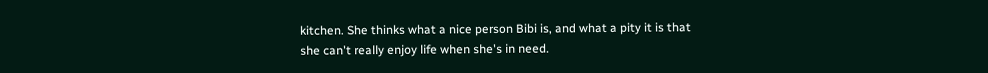kitchen. She thinks what a nice person Bibi is, and what a pity it is that she can't really enjoy life when she's in need.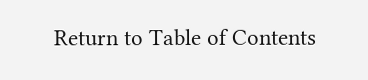Return to Table of Contents